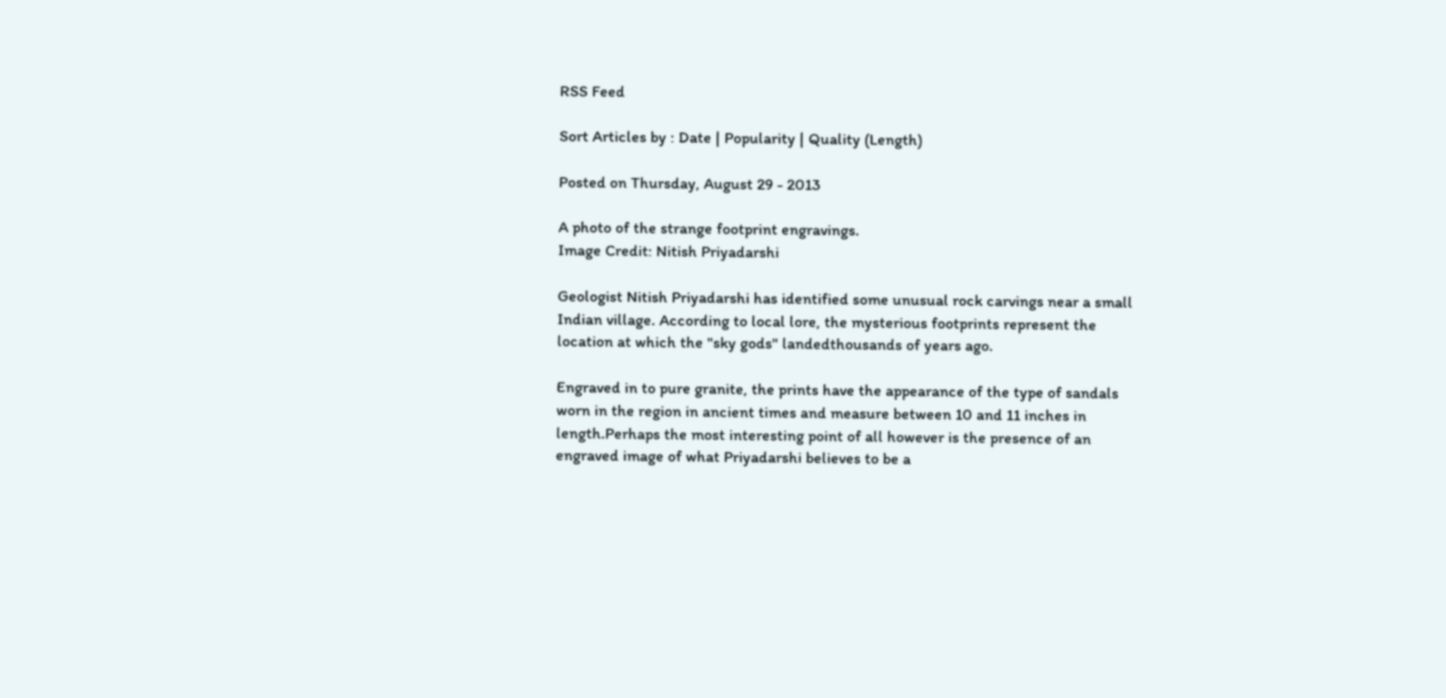RSS Feed

Sort Articles by : Date | Popularity | Quality (Length)

Posted on Thursday, August 29 - 2013

A photo of the strange footprint engravings.
Image Credit: Nitish Priyadarshi

Geologist Nitish Priyadarshi has identified some unusual rock carvings near a small Indian village. According to local lore, the mysterious footprints represent the location at which the "sky gods" landedthousands of years ago.

Engraved in to pure granite, the prints have the appearance of the type of sandals worn in the region in ancient times and measure between 10 and 11 inches in length.Perhaps the most interesting point of all however is the presence of an engraved image of what Priyadarshi believes to be a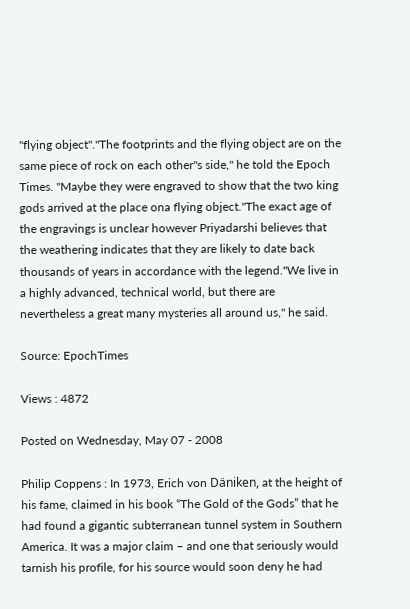"flying object"."The footprints and the flying object are on the same piece of rock on each other"s side," he told the Epoch Times. "Maybe they were engraved to show that the two king gods arrived at the place ona flying object."The exact age of the engravings is unclear however Priyadarshi believes that the weathering indicates that they are likely to date back thousands of years in accordance with the legend."We live in a highly advanced, technical world, but there are nevertheless a great many mysteries all around us," he said.

Source: EpochTimes

Views : 4872

Posted on Wednesday, May 07 - 2008

Philip Coppens : In 1973, Erich von Däniken, at the height of his fame, claimed in his book “The Gold of the Gods” that he had found a gigantic subterranean tunnel system in Southern America. It was a major claim – and one that seriously would tarnish his profile, for his source would soon deny he had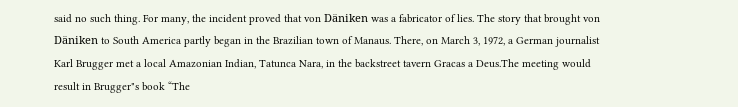said no such thing. For many, the incident proved that von Däniken was a fabricator of lies. The story that brought von Däniken to South America partly began in the Brazilian town of Manaus. There, on March 3, 1972, a German journalist Karl Brugger met a local Amazonian Indian, Tatunca Nara, in the backstreet tavern Gracas a Deus.The meeting would result in Brugger"s book “The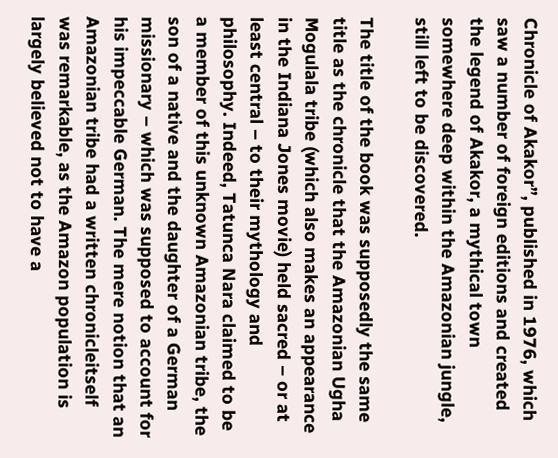Chronicle of Akakor”, published in 1976, which saw a number of foreign editions and created the legend of Akakor, a mythical town somewhere deep within the Amazonian jungle, still left to be discovered.

The title of the book was supposedly the same title as the chronicle that the Amazonian Ugha Mogulala tribe (which also makes an appearance in the Indiana Jones movie) held sacred – or at least central – to their mythology and philosophy. Indeed, Tatunca Nara claimed to be a member of this unknown Amazonian tribe, the son of a native and the daughter of a German missionary – which was supposed to account for his impeccable German. The mere notion that an Amazonian tribe had a written chronicleitself was remarkable, as the Amazon population is largely believed not to have a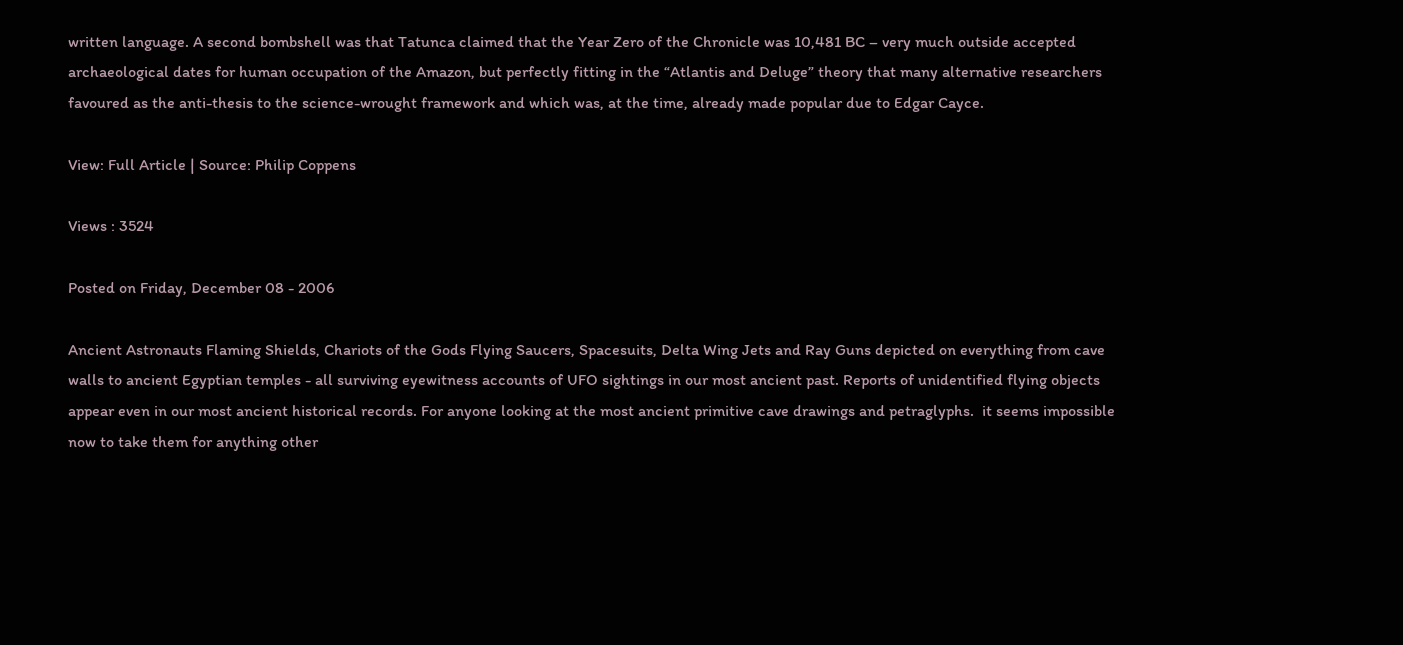written language. A second bombshell was that Tatunca claimed that the Year Zero of the Chronicle was 10,481 BC – very much outside accepted archaeological dates for human occupation of the Amazon, but perfectly fitting in the “Atlantis and Deluge” theory that many alternative researchers favoured as the anti-thesis to the science-wrought framework and which was, at the time, already made popular due to Edgar Cayce.

View: Full Article | Source: Philip Coppens

Views : 3524

Posted on Friday, December 08 - 2006

Ancient Astronauts Flaming Shields, Chariots of the Gods Flying Saucers, Spacesuits, Delta Wing Jets and Ray Guns depicted on everything from cave walls to ancient Egyptian temples - all surviving eyewitness accounts of UFO sightings in our most ancient past. Reports of unidentified flying objects appear even in our most ancient historical records. For anyone looking at the most ancient primitive cave drawings and petraglyphs.  it seems impossible now to take them for anything other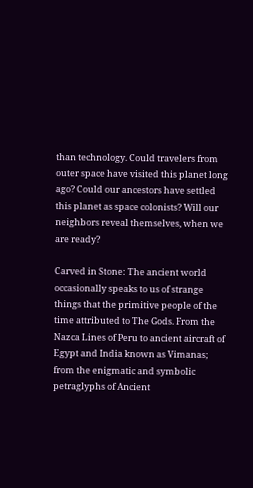than technology. Could travelers from outer space have visited this planet long ago? Could our ancestors have settled this planet as space colonists? Will our neighbors reveal themselves, when we are ready?

Carved in Stone: The ancient world occasionally speaks to us of strange things that the primitive people of the time attributed to The Gods. From the Nazca Lines of Peru to ancient aircraft of Egypt and India known as Vimanas; from the enigmatic and symbolic petraglyphs of Ancient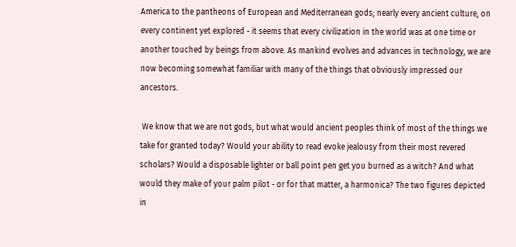America to the pantheons of European and Mediterranean gods; nearly every ancient culture, on every continent yet explored - it seems that every civilization in the world was at one time or another touched by beings from above. As mankind evolves and advances in technology, we are now becoming somewhat familiar with many of the things that obviously impressed our ancestors.

 We know that we are not gods, but what would ancient peoples think of most of the things we take for granted today? Would your ability to read evoke jealousy from their most revered scholars? Would a disposable lighter or ball point pen get you burned as a witch? And what would they make of your palm pilot - or for that matter, a harmonica? The two figures depicted in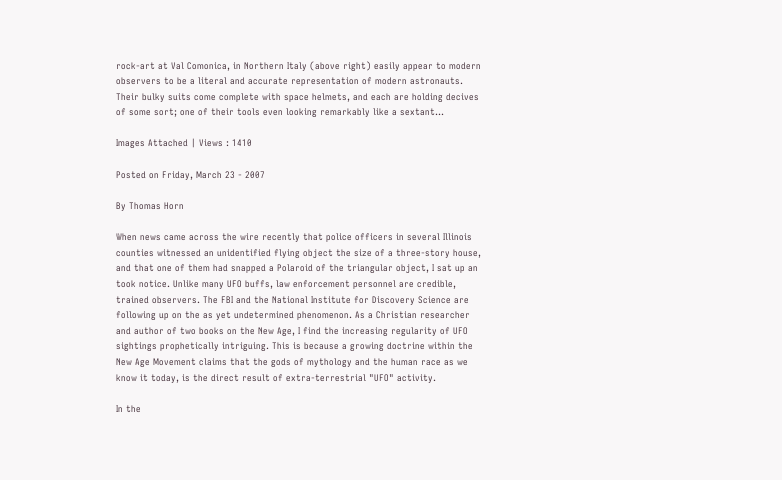rock-art at Val Comonica, in Northern Italy (above right) easily appear to modern observers to be a literal and accurate representation of modern astronauts. Their bulky suits come complete with space helmets, and each are holding decives of some sort; one of their tools even looking remarkably like a sextant...

Images Attached | Views : 1410

Posted on Friday, March 23 - 2007

By Thomas Horn

When news came across the wire recently that police officers in several Illinois counties witnessed an unidentified flying object the size of a three-story house, and that one of them had snapped a Polaroid of the triangular object, I sat up an took notice. Unlike many UFO buffs, law enforcement personnel are credible, trained observers. The FBI and the National Institute for Discovery Science are following up on the as yet undetermined phenomenon. As a Christian researcher and author of two books on the New Age, I find the increasing regularity of UFO sightings prophetically intriguing. This is because a growing doctrine within the New Age Movement claims that the gods of mythology and the human race as we know it today, is the direct result of extra-terrestrial "UFO" activity.

In the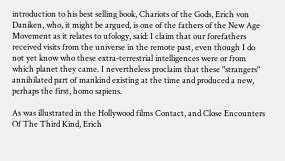introduction to his best selling book, Chariots of the Gods, Erich von Daniken, who, it might be argued, is one of the fathers of the New Age Movement as it relates to ufology, said: I claim that our forefathers received visits from the universe in the remote past, even though I do not yet know who these extra-terrestrial intelligences were or from which planet they came. I nevertheless proclaim that these "strangers" annihilated part of mankind existing at the time and produced a new, perhaps the first, homo sapiens.

As was illustrated in the Hollywood films Contact, and Close Encounters Of The Third Kind, Erich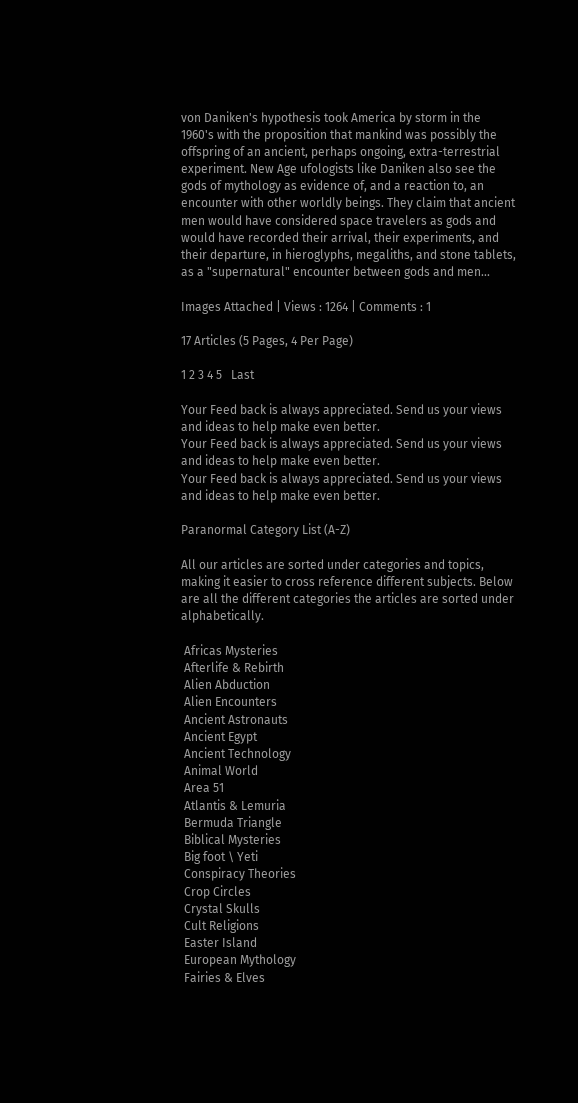von Daniken's hypothesis took America by storm in the 1960's with the proposition that mankind was possibly the offspring of an ancient, perhaps ongoing, extra-terrestrial experiment. New Age ufologists like Daniken also see the gods of mythology as evidence of, and a reaction to, an encounter with other worldly beings. They claim that ancient men would have considered space travelers as gods and would have recorded their arrival, their experiments, and their departure, in hieroglyphs, megaliths, and stone tablets, as a "supernatural" encounter between gods and men...

Images Attached | Views : 1264 | Comments : 1

17 Articles (5 Pages, 4 Per Page)

1 2 3 4 5   Last

Your Feed back is always appreciated. Send us your views and ideas to help make even better.
Your Feed back is always appreciated. Send us your views and ideas to help make even better.
Your Feed back is always appreciated. Send us your views and ideas to help make even better.

Paranormal Category List (A-Z)

All our articles are sorted under categories and topics, making it easier to cross reference different subjects. Below are all the different categories the articles are sorted under alphabetically.

 Africas Mysteries
 Afterlife & Rebirth
 Alien Abduction
 Alien Encounters
 Ancient Astronauts
 Ancient Egypt
 Ancient Technology
 Animal World
 Area 51
 Atlantis & Lemuria
 Bermuda Triangle
 Biblical Mysteries
 Big foot \ Yeti
 Conspiracy Theories
 Crop Circles
 Crystal Skulls
 Cult Religions
 Easter Island
 European Mythology
 Fairies & Elves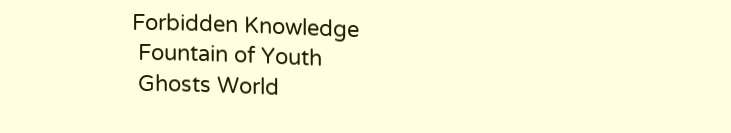Forbidden Knowledge
 Fountain of Youth
 Ghosts World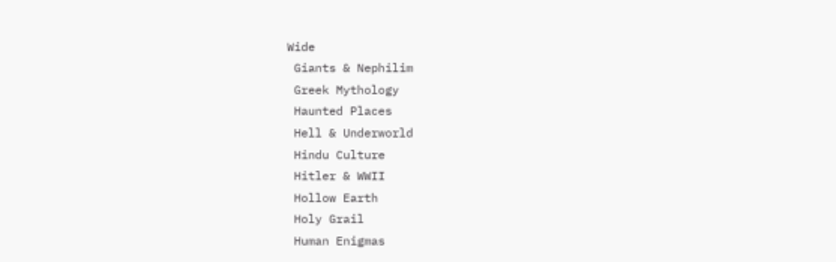Wide
 Giants & Nephilim
 Greek Mythology
 Haunted Places
 Hell & Underworld
 Hindu Culture
 Hitler & WWII
 Hollow Earth
 Holy Grail
 Human Enigmas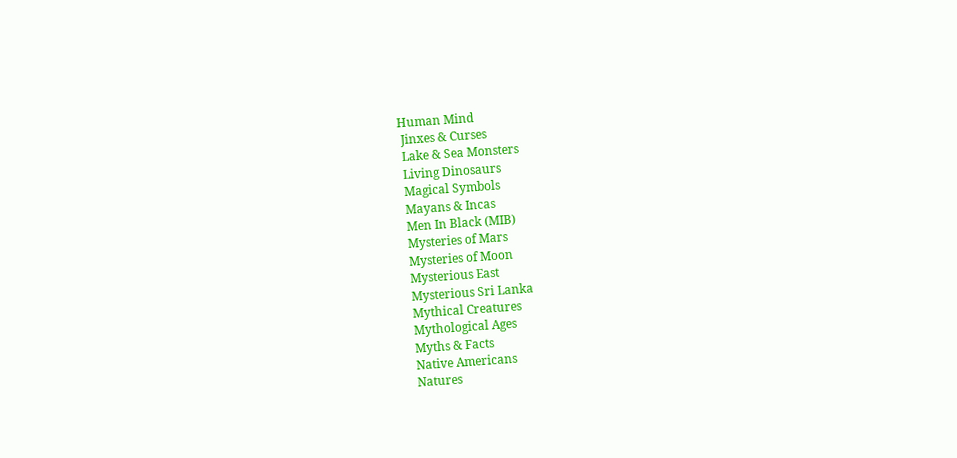Human Mind
 Jinxes & Curses
 Lake & Sea Monsters
 Living Dinosaurs
 Magical Symbols
 Mayans & Incas
 Men In Black (MIB)
 Mysteries of Mars
 Mysteries of Moon
 Mysterious East
 Mysterious Sri Lanka
 Mythical Creatures
 Mythological Ages
 Myths & Facts
 Native Americans
 Natures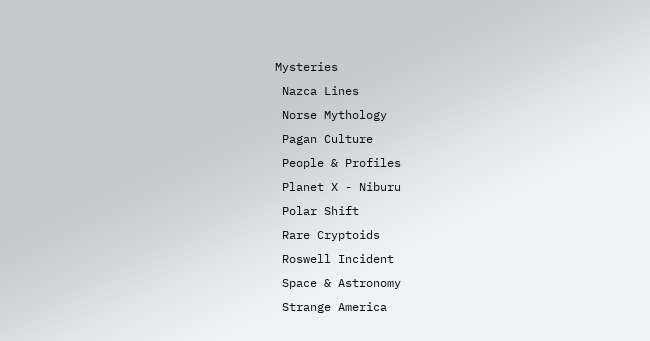Mysteries
 Nazca Lines
 Norse Mythology
 Pagan Culture
 People & Profiles
 Planet X - Niburu
 Polar Shift
 Rare Cryptoids
 Roswell Incident
 Space & Astronomy
 Strange America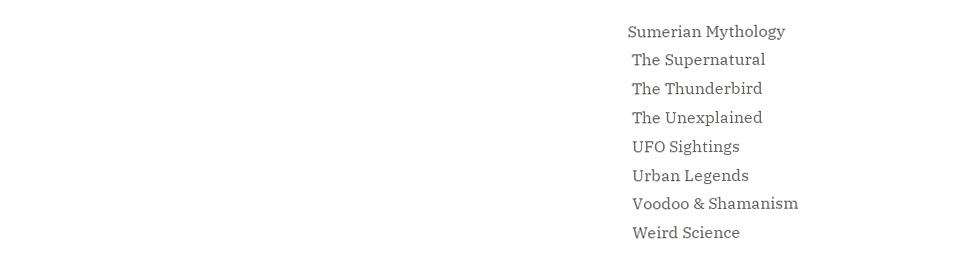Sumerian Mythology
 The Supernatural
 The Thunderbird
 The Unexplained
 UFO Sightings
 Urban Legends
 Voodoo & Shamanism
 Weird Science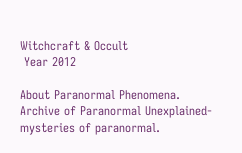Witchcraft & Occult
 Year 2012

About Paranormal Phenomena.  Archive of Paranormal Unexplained-mysteries of paranormal.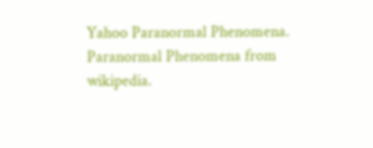Yahoo Paranormal Phenomena.  Paranormal Phenomena from wikipedia.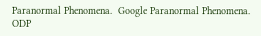Paranormal Phenomena.  Google Paranormal Phenomena.  ODP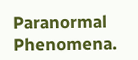Paranormal Phenomena.